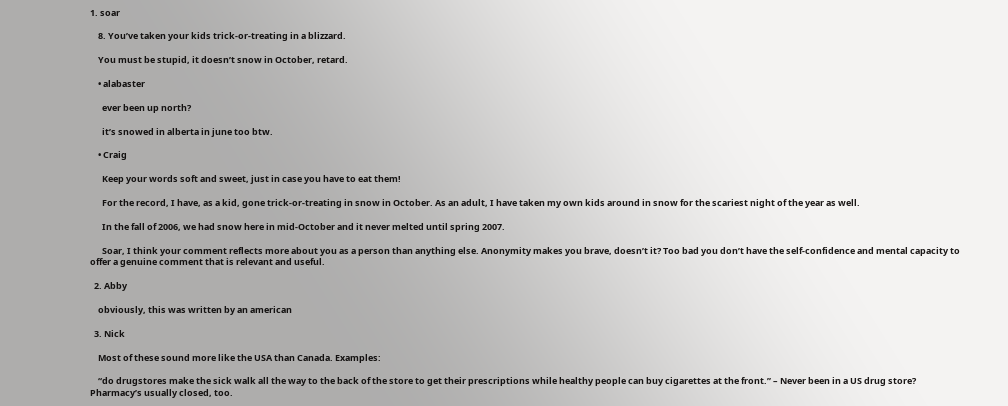1. soar

    8. You’ve taken your kids trick-or-treating in a blizzard.

    You must be stupid, it doesn’t snow in October, retard.

    • alabaster

      ever been up north?

      it’s snowed in alberta in june too btw.

    • Craig

      Keep your words soft and sweet, just in case you have to eat them!

      For the record, I have, as a kid, gone trick-or-treating in snow in October. As an adult, I have taken my own kids around in snow for the scariest night of the year as well.

      In the fall of 2006, we had snow here in mid-October and it never melted until spring 2007.

      Soar, I think your comment reflects more about you as a person than anything else. Anonymity makes you brave, doesn’t it? Too bad you don’t have the self-confidence and mental capacity to offer a genuine comment that is relevant and useful.

  2. Abby

    obviously, this was written by an american

  3. Nick

    Most of these sound more like the USA than Canada. Examples:

    “do drugstores make the sick walk all the way to the back of the store to get their prescriptions while healthy people can buy cigarettes at the front.” – Never been in a US drug store? Pharmacy’s usually closed, too.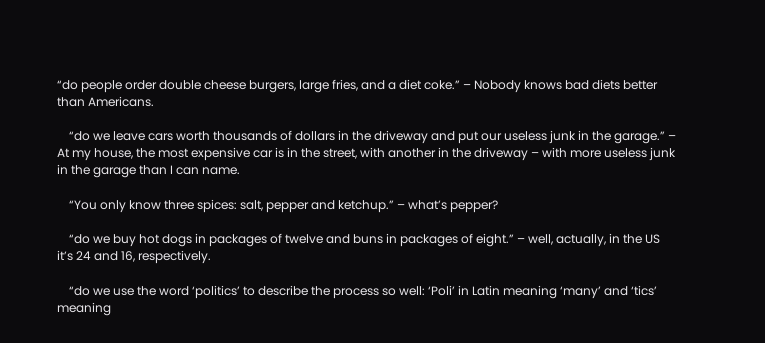“do people order double cheese burgers, large fries, and a diet coke.” – Nobody knows bad diets better than Americans.

    “do we leave cars worth thousands of dollars in the driveway and put our useless junk in the garage.” – At my house, the most expensive car is in the street, with another in the driveway – with more useless junk in the garage than I can name.

    “You only know three spices: salt, pepper and ketchup.” – what’s pepper?

    “do we buy hot dogs in packages of twelve and buns in packages of eight.” – well, actually, in the US it’s 24 and 16, respectively.

    “do we use the word ‘politics’ to describe the process so well: ‘Poli’ in Latin meaning ‘many’ and ‘tics’ meaning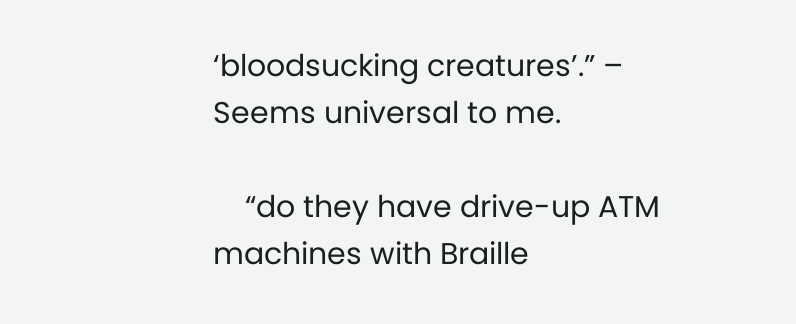‘bloodsucking creatures’.” – Seems universal to me.

    “do they have drive-up ATM machines with Braille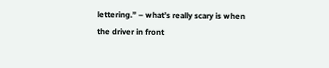lettering.” – what’s really scary is when the driver in front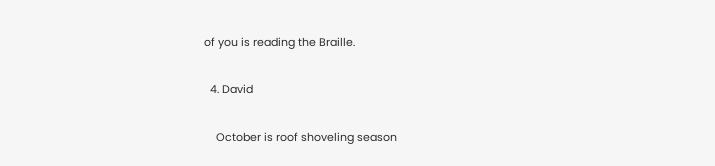of you is reading the Braille.

  4. David

    October is roof shoveling season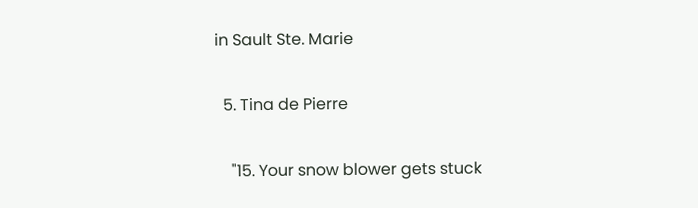in Sault Ste. Marie

  5. Tina de Pierre

    "15. Your snow blower gets stuck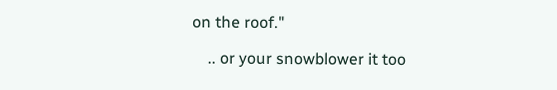on the roof."

    .. or your snowblower it too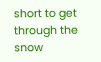short to get through the snow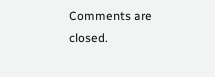Comments are closed.